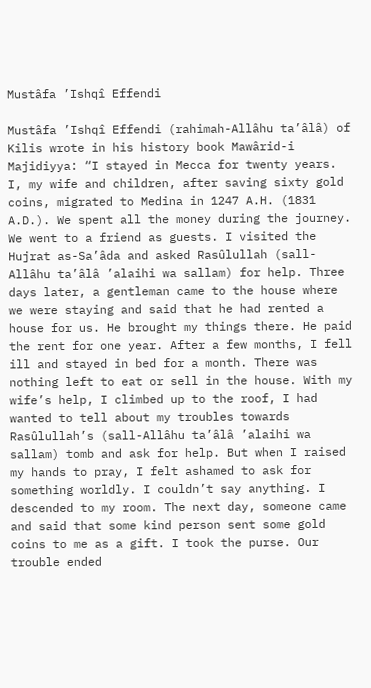Mustâfa ’Ishqî Effendi

Mustâfa ’Ishqî Effendi (rahimah-Allâhu ta’âlâ) of Kilis wrote in his history book Mawârid-i Majidiyya: “I stayed in Mecca for twenty years. I, my wife and children, after saving sixty gold coins, migrated to Medina in 1247 A.H. (1831 A.D.). We spent all the money during the journey. We went to a friend as guests. I visited the Hujrat as-Sa’âda and asked Rasûlullah (sall-Allâhu ta’âlâ ’alaihi wa sallam) for help. Three days later, a gentleman came to the house where we were staying and said that he had rented a house for us. He brought my things there. He paid the rent for one year. After a few months, I fell ill and stayed in bed for a month. There was nothing left to eat or sell in the house. With my wife’s help, I climbed up to the roof, I had wanted to tell about my troubles towards Rasûlullah’s (sall-Allâhu ta’âlâ ’alaihi wa sallam) tomb and ask for help. But when I raised my hands to pray, I felt ashamed to ask for something worldly. I couldn’t say anything. I descended to my room. The next day, someone came and said that some kind person sent some gold coins to me as a gift. I took the purse. Our trouble ended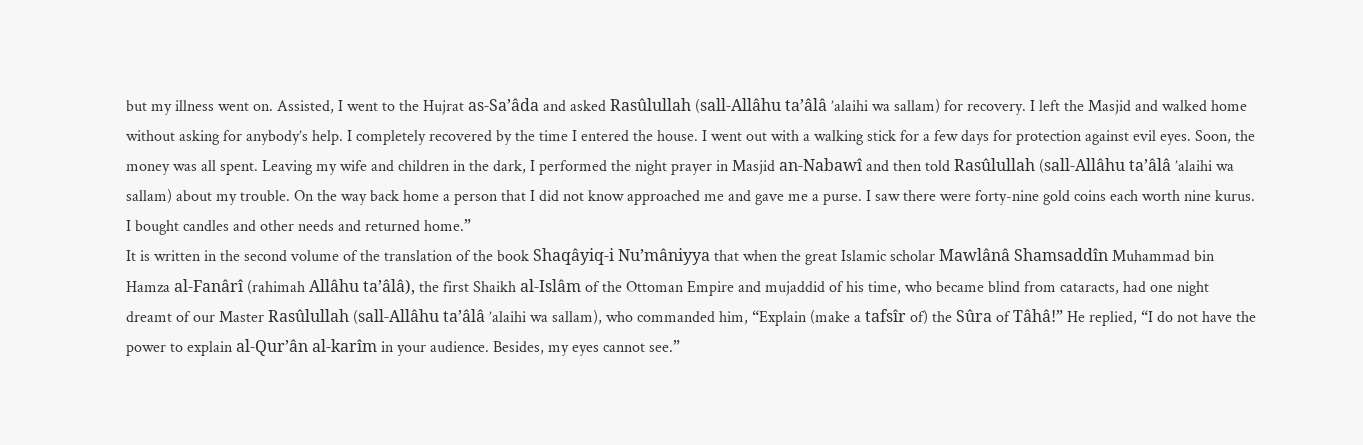but my illness went on. Assisted, I went to the Hujrat as-Sa’âda and asked Rasûlullah (sall-Allâhu ta’âlâ ’alaihi wa sallam) for recovery. I left the Masjid and walked home without asking for anybody’s help. I completely recovered by the time I entered the house. I went out with a walking stick for a few days for protection against evil eyes. Soon, the money was all spent. Leaving my wife and children in the dark, I performed the night prayer in Masjid an-Nabawî and then told Rasûlullah (sall-Allâhu ta’âlâ ’alaihi wa sallam) about my trouble. On the way back home a person that I did not know approached me and gave me a purse. I saw there were forty-nine gold coins each worth nine kurus. I bought candles and other needs and returned home.”
It is written in the second volume of the translation of the book Shaqâyiq-i Nu’mâniyya that when the great Islamic scholar Mawlânâ Shamsaddîn Muhammad bin Hamza al-Fanârî (rahimah Allâhu ta’âlâ), the first Shaikh al-Islâm of the Ottoman Empire and mujaddid of his time, who became blind from cataracts, had one night dreamt of our Master Rasûlullah (sall-Allâhu ta’âlâ ’alaihi wa sallam), who commanded him, “Explain (make a tafsîr of) the Sûra of Tâhâ!” He replied, “I do not have the power to explain al-Qur’ân al-karîm in your audience. Besides, my eyes cannot see.”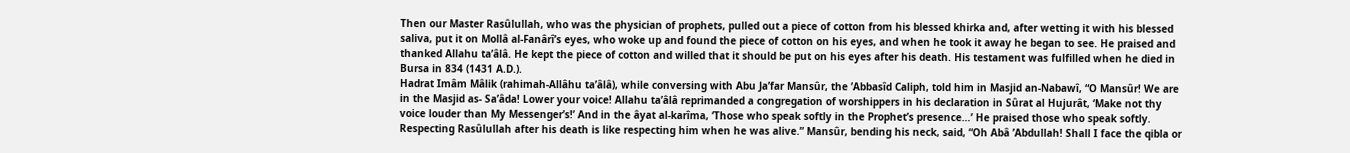Then our Master Rasûlullah, who was the physician of prophets, pulled out a piece of cotton from his blessed khirka and, after wetting it with his blessed saliva, put it on Mollâ al-Fanârî’s eyes, who woke up and found the piece of cotton on his eyes, and when he took it away he began to see. He praised and thanked Allahu ta’âlâ. He kept the piece of cotton and willed that it should be put on his eyes after his death. His testament was fulfilled when he died in Bursa in 834 (1431 A.D.).
Hadrat Imâm Mâlik (rahimah-Allâhu ta’âlâ), while conversing with Abu Ja’far Mansûr, the ’Abbasîd Caliph, told him in Masjid an-Nabawî, “O Mansûr! We are in the Masjid as- Sa’âda! Lower your voice! Allahu ta’âlâ reprimanded a congregation of worshippers in his declaration in Sûrat al Hujurât, ‘Make not thy voice louder than My Messenger’s!’ And in the âyat al-karîma, ‘Those who speak softly in the Prophet’s presence…’ He praised those who speak softly.
Respecting Rasûlullah after his death is like respecting him when he was alive.” Mansûr, bending his neck, said, “Oh Abâ ’Abdullah! Shall I face the qibla or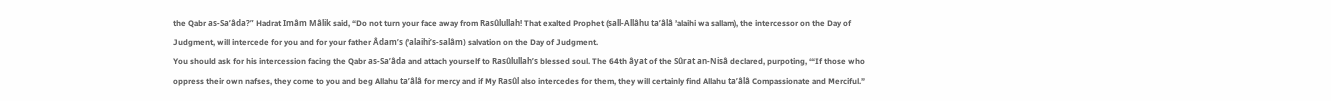the Qabr as-Sa’âda?” Hadrat Imâm Mâlik said, “Do not turn your face away from Rasûlullah! That exalted Prophet (sall-Allâhu ta’âlâ ’alaihi wa sallam), the intercessor on the Day of Judgment, will intercede for you and for your father Âdam’s (’alaihi’s-salâm) salvation on the Day of Judgment.
You should ask for his intercession facing the Qabr as-Sa’âda and attach yourself to Rasûlullah’s blessed soul. The 64th âyat of the Sûrat an-Nisâ declared, purpoting, ‘“If those who oppress their own nafses, they come to you and beg Allahu ta’âlâ for mercy and if My Rasûl also intercedes for them, they will certainly find Allahu ta’âlâ Compassionate and Merciful.”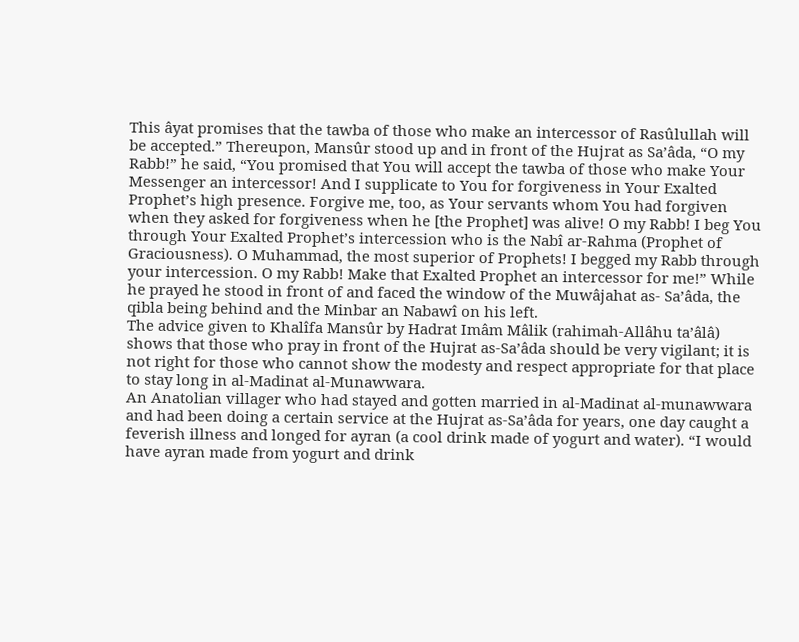This âyat promises that the tawba of those who make an intercessor of Rasûlullah will be accepted.” Thereupon, Mansûr stood up and in front of the Hujrat as Sa’âda, “O my Rabb!” he said, “You promised that You will accept the tawba of those who make Your Messenger an intercessor! And I supplicate to You for forgiveness in Your Exalted Prophet’s high presence. Forgive me, too, as Your servants whom You had forgiven when they asked for forgiveness when he [the Prophet] was alive! O my Rabb! I beg You through Your Exalted Prophet’s intercession who is the Nabî ar-Rahma (Prophet of Graciousness). O Muhammad, the most superior of Prophets! I begged my Rabb through your intercession. O my Rabb! Make that Exalted Prophet an intercessor for me!” While he prayed he stood in front of and faced the window of the Muwâjahat as- Sa’âda, the qibla being behind and the Minbar an Nabawî on his left.
The advice given to Khalîfa Mansûr by Hadrat Imâm Mâlik (rahimah-Allâhu ta’âlâ) shows that those who pray in front of the Hujrat as-Sa’âda should be very vigilant; it is not right for those who cannot show the modesty and respect appropriate for that place to stay long in al-Madinat al-Munawwara.
An Anatolian villager who had stayed and gotten married in al-Madinat al-munawwara and had been doing a certain service at the Hujrat as-Sa’âda for years, one day caught a feverish illness and longed for ayran (a cool drink made of yogurt and water). “I would have ayran made from yogurt and drink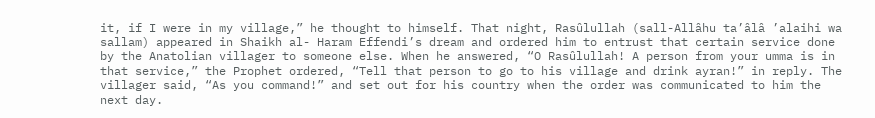it, if I were in my village,” he thought to himself. That night, Rasûlullah (sall-Allâhu ta’âlâ ’alaihi wa sallam) appeared in Shaikh al- Haram Effendi’s dream and ordered him to entrust that certain service done by the Anatolian villager to someone else. When he answered, “O Rasûlullah! A person from your umma is in that service,” the Prophet ordered, “Tell that person to go to his village and drink ayran!” in reply. The villager said, “As you command!” and set out for his country when the order was communicated to him the next day.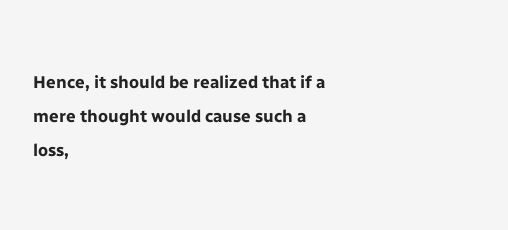Hence, it should be realized that if a mere thought would cause such a loss,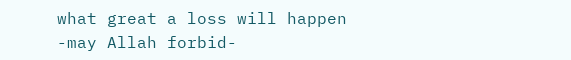what great a loss will happen -may Allah forbid-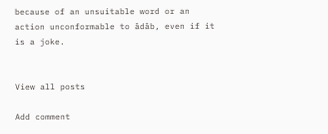because of an unsuitable word or an action unconformable to âdâb, even if it is a joke.


View all posts

Add comment